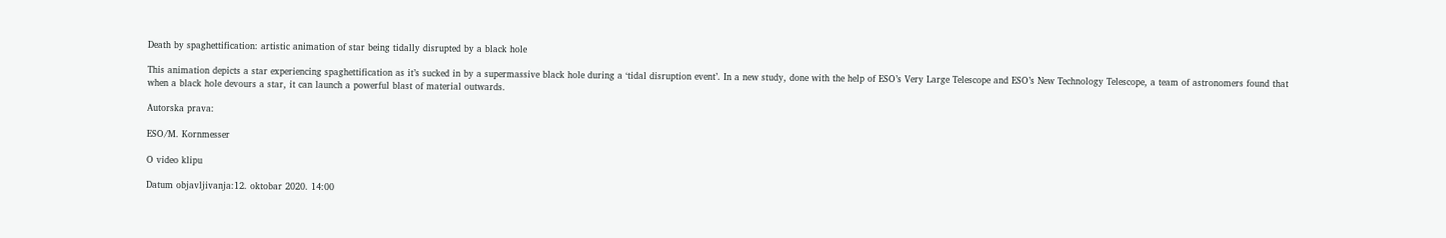Death by spaghettification: artistic animation of star being tidally disrupted by a black hole

This animation depicts a star experiencing spaghettification as it’s sucked in by a supermassive black hole during a ‘tidal disruption event’. In a new study, done with the help of ESO’s Very Large Telescope and ESO’s New Technology Telescope, a team of astronomers found that when a black hole devours a star, it can launch a powerful blast of material outwards.

Autorska prava:

ESO/M. Kornmesser

O video klipu

Datum objavljivanja:12. oktobar 2020. 14:00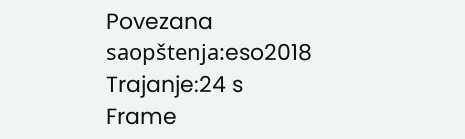Povezana saopštenja:eso2018
Trajanje:24 s
Frame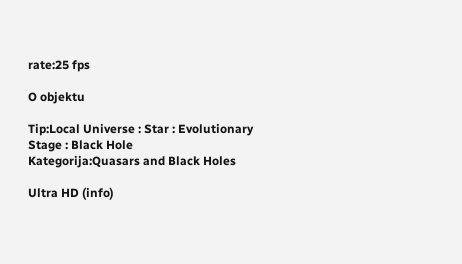rate:25 fps

O objektu

Tip:Local Universe : Star : Evolutionary Stage : Black Hole
Kategorija:Quasars and Black Holes

Ultra HD (info)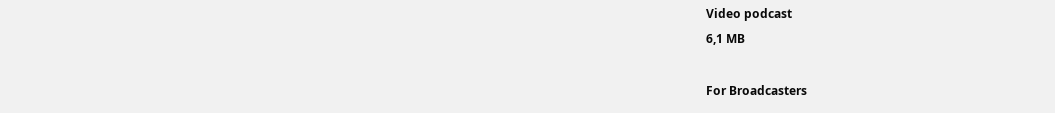Video podcast
6,1 MB

For Broadcasters